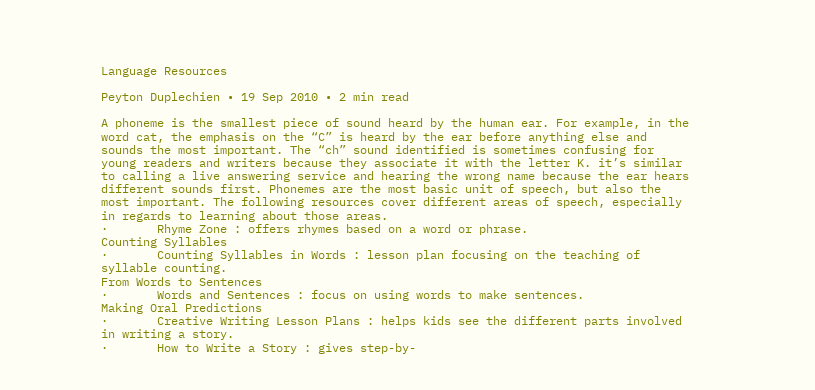Language Resources

Peyton Duplechien • 19 Sep 2010 • 2 min read

A phoneme is the smallest piece of sound heard by the human ear. For example, in the word cat, the emphasis on the “C” is heard by the ear before anything else and sounds the most important. The “ch” sound identified is sometimes confusing for young readers and writers because they associate it with the letter K. it’s similar to calling a live answering service and hearing the wrong name because the ear hears different sounds first. Phonemes are the most basic unit of speech, but also the most important. The following resources cover different areas of speech, especially in regards to learning about those areas.
·       Rhyme Zone : offers rhymes based on a word or phrase.
Counting Syllables
·       Counting Syllables in Words : lesson plan focusing on the teaching of syllable counting.
From Words to Sentences
·       Words and Sentences : focus on using words to make sentences.
Making Oral Predictions
·       Creative Writing Lesson Plans : helps kids see the different parts involved in writing a story.
·       How to Write a Story : gives step-by-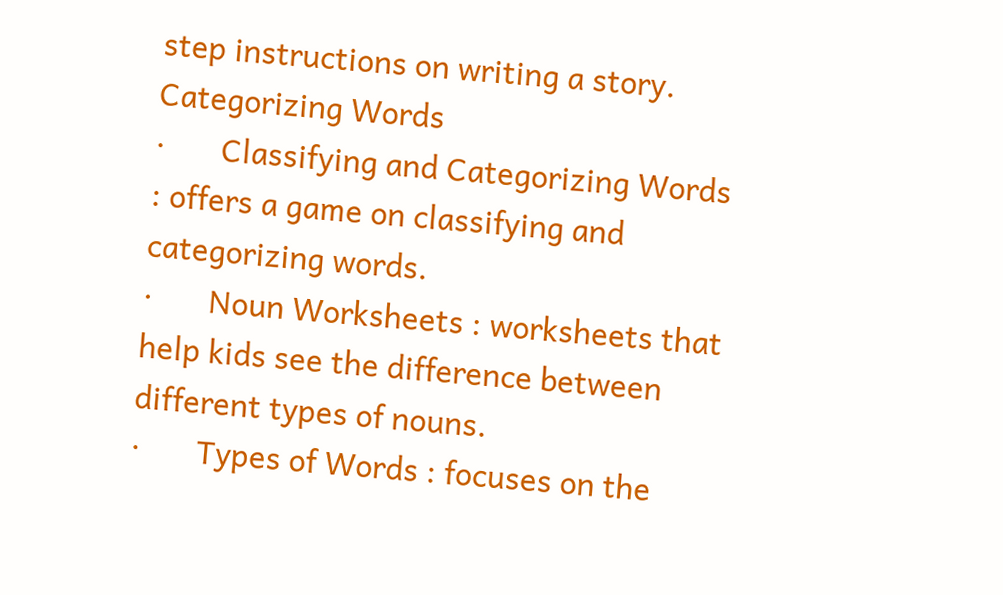step instructions on writing a story.
Categorizing Words
·       Classifying and Categorizing Words : offers a game on classifying and categorizing words.
·       Noun Worksheets : worksheets that help kids see the difference between different types of nouns.
·       Types of Words : focuses on the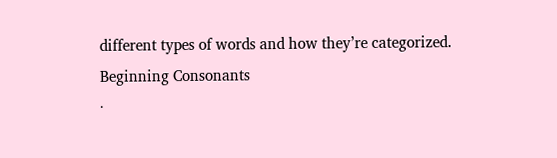different types of words and how they’re categorized.
Beginning Consonants
·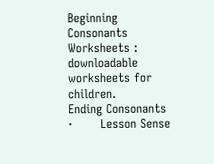Beginning Consonants Worksheets : downloadable worksheets for children.
Ending Consonants
·       Lesson Sense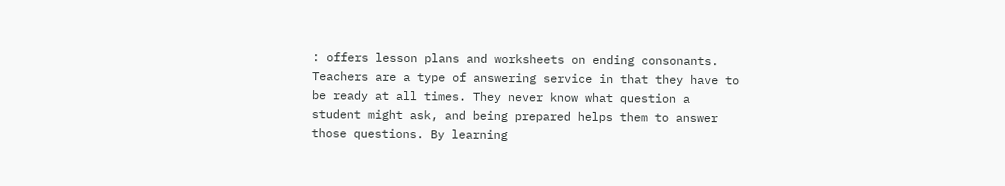: offers lesson plans and worksheets on ending consonants.
Teachers are a type of answering service in that they have to be ready at all times. They never know what question a student might ask, and being prepared helps them to answer those questions. By learning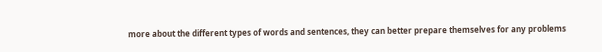more about the different types of words and sentences, they can better prepare themselves for any problems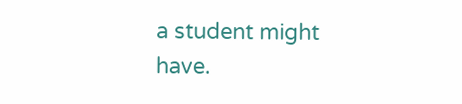a student might have.